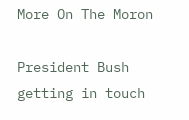More On The Moron

President Bush getting in touch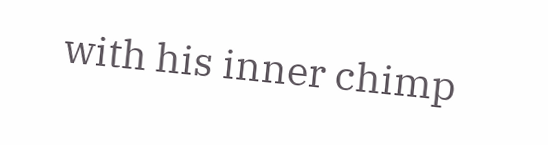with his inner chimp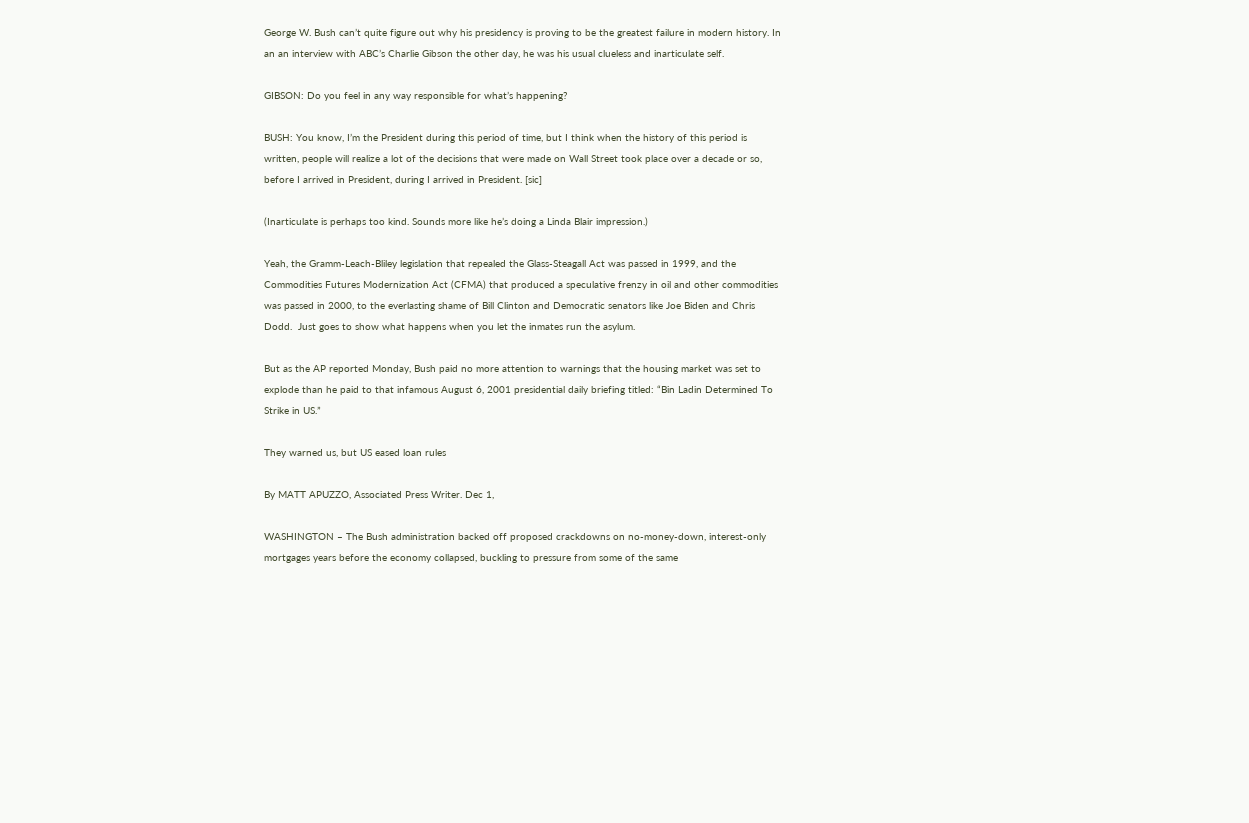George W. Bush can’t quite figure out why his presidency is proving to be the greatest failure in modern history. In an an interview with ABC’s Charlie Gibson the other day, he was his usual clueless and inarticulate self.

GIBSON: Do you feel in any way responsible for what’s happening?

BUSH: You know, I’m the President during this period of time, but I think when the history of this period is written, people will realize a lot of the decisions that were made on Wall Street took place over a decade or so, before I arrived in President, during I arrived in President. [sic]

(Inarticulate is perhaps too kind. Sounds more like he’s doing a Linda Blair impression.)

Yeah, the Gramm-Leach-Bliley legislation that repealed the Glass-Steagall Act was passed in 1999, and the Commodities Futures Modernization Act (CFMA) that produced a speculative frenzy in oil and other commodities was passed in 2000, to the everlasting shame of Bill Clinton and Democratic senators like Joe Biden and Chris Dodd.  Just goes to show what happens when you let the inmates run the asylum.

But as the AP reported Monday, Bush paid no more attention to warnings that the housing market was set to explode than he paid to that infamous August 6, 2001 presidential daily briefing titled: “Bin Ladin Determined To Strike in US.”

They warned us, but US eased loan rules

By MATT APUZZO, Associated Press Writer. Dec 1,

WASHINGTON – The Bush administration backed off proposed crackdowns on no-money-down, interest-only mortgages years before the economy collapsed, buckling to pressure from some of the same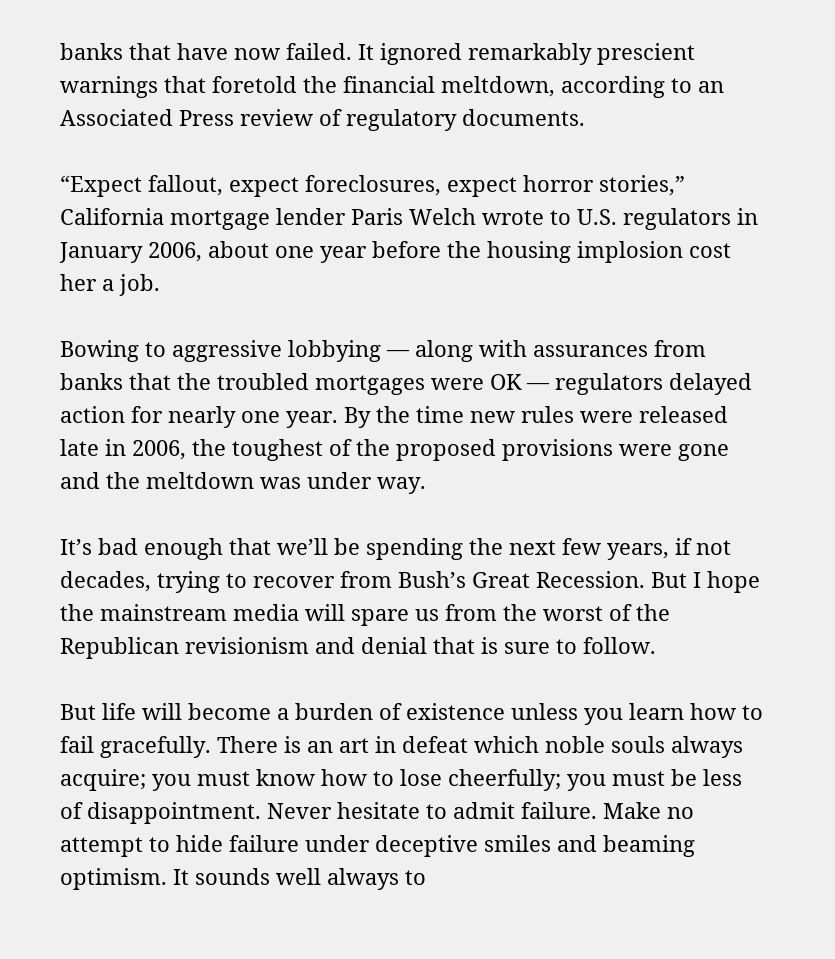banks that have now failed. It ignored remarkably prescient warnings that foretold the financial meltdown, according to an Associated Press review of regulatory documents.

“Expect fallout, expect foreclosures, expect horror stories,” California mortgage lender Paris Welch wrote to U.S. regulators in January 2006, about one year before the housing implosion cost her a job.

Bowing to aggressive lobbying — along with assurances from banks that the troubled mortgages were OK — regulators delayed action for nearly one year. By the time new rules were released late in 2006, the toughest of the proposed provisions were gone and the meltdown was under way.

It’s bad enough that we’ll be spending the next few years, if not decades, trying to recover from Bush’s Great Recession. But I hope the mainstream media will spare us from the worst of the Republican revisionism and denial that is sure to follow.

But life will become a burden of existence unless you learn how to fail gracefully. There is an art in defeat which noble souls always acquire; you must know how to lose cheerfully; you must be less of disappointment. Never hesitate to admit failure. Make no attempt to hide failure under deceptive smiles and beaming optimism. It sounds well always to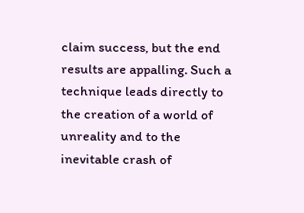claim success, but the end results are appalling. Such a technique leads directly to the creation of a world of unreality and to the inevitable crash of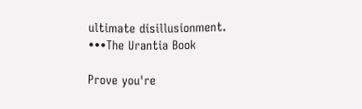ultimate disillusionment.
•••The Urantia Book

Prove you're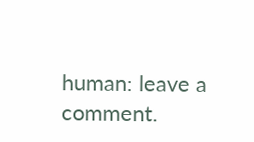human: leave a comment.